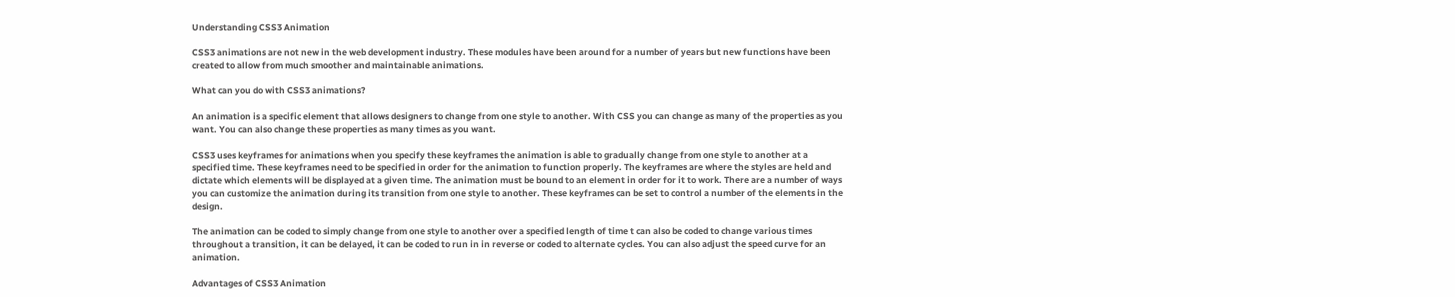Understanding CSS3 Animation

CSS3 animations are not new in the web development industry. These modules have been around for a number of years but new functions have been created to allow from much smoother and maintainable animations.

What can you do with CSS3 animations?

An animation is a specific element that allows designers to change from one style to another. With CSS you can change as many of the properties as you want. You can also change these properties as many times as you want.

CSS3 uses keyframes for animations when you specify these keyframes the animation is able to gradually change from one style to another at a specified time. These keyframes need to be specified in order for the animation to function properly. The keyframes are where the styles are held and dictate which elements will be displayed at a given time. The animation must be bound to an element in order for it to work. There are a number of ways you can customize the animation during its transition from one style to another. These keyframes can be set to control a number of the elements in the design.

The animation can be coded to simply change from one style to another over a specified length of time t can also be coded to change various times throughout a transition, it can be delayed, it can be coded to run in in reverse or coded to alternate cycles. You can also adjust the speed curve for an animation.

Advantages of CSS3 Animation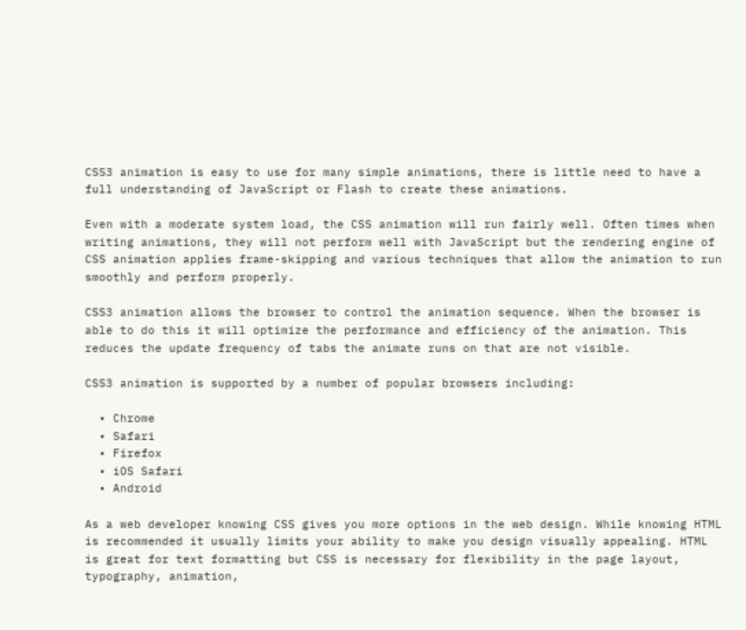CSS3 animation is easy to use for many simple animations, there is little need to have a full understanding of JavaScript or Flash to create these animations.

Even with a moderate system load, the CSS animation will run fairly well. Often times when writing animations, they will not perform well with JavaScript but the rendering engine of CSS animation applies frame-skipping and various techniques that allow the animation to run smoothly and perform properly.

CSS3 animation allows the browser to control the animation sequence. When the browser is able to do this it will optimize the performance and efficiency of the animation. This reduces the update frequency of tabs the animate runs on that are not visible.

CSS3 animation is supported by a number of popular browsers including:

  • Chrome
  • Safari
  • Firefox
  • iOS Safari
  • Android

As a web developer knowing CSS gives you more options in the web design. While knowing HTML is recommended it usually limits your ability to make you design visually appealing. HTML is great for text formatting but CSS is necessary for flexibility in the page layout, typography, animation,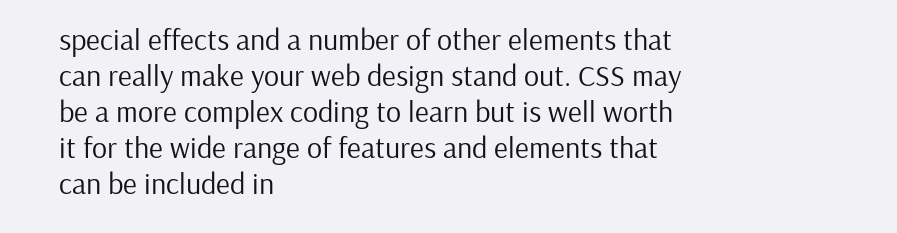special effects and a number of other elements that can really make your web design stand out. CSS may be a more complex coding to learn but is well worth it for the wide range of features and elements that can be included in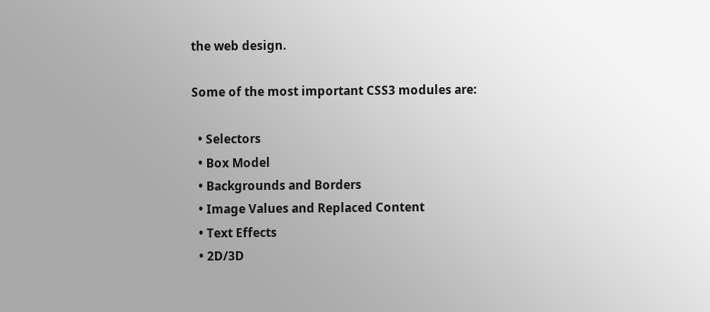the web design.

Some of the most important CSS3 modules are:

  • Selectors
  • Box Model
  • Backgrounds and Borders
  • Image Values and Replaced Content
  • Text Effects
  • 2D/3D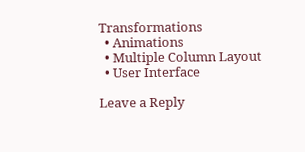Transformations
  • Animations
  • Multiple Column Layout
  • User Interface

Leave a Reply